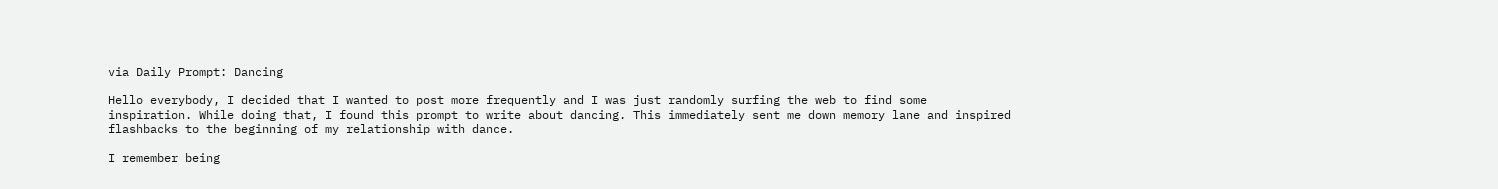via Daily Prompt: Dancing

Hello everybody, I decided that I wanted to post more frequently and I was just randomly surfing the web to find some inspiration. While doing that, I found this prompt to write about dancing. This immediately sent me down memory lane and inspired flashbacks to the beginning of my relationship with dance.

I remember being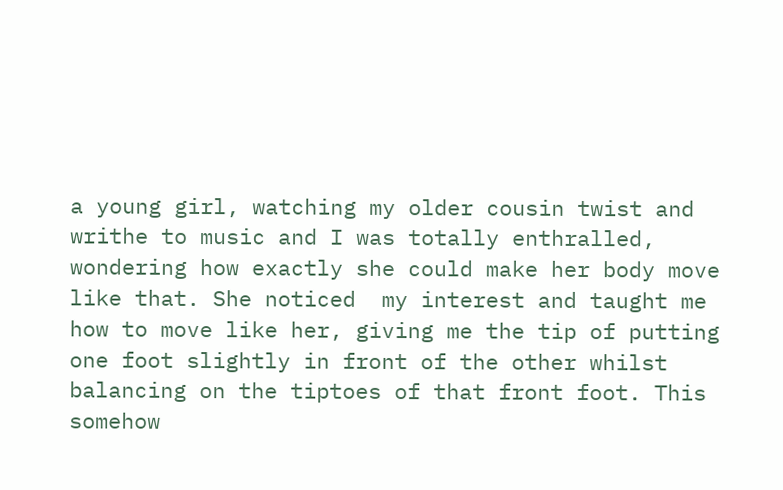a young girl, watching my older cousin twist and writhe to music and I was totally enthralled, wondering how exactly she could make her body move like that. She noticed  my interest and taught me how to move like her, giving me the tip of putting one foot slightly in front of the other whilst balancing on the tiptoes of that front foot. This somehow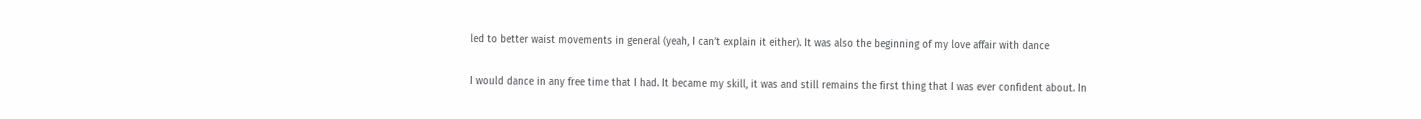led to better waist movements in general (yeah, I can’t explain it either). It was also the beginning of my love affair with dance

I would dance in any free time that I had. It became my skill, it was and still remains the first thing that I was ever confident about. In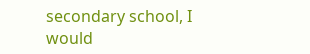secondary school, I would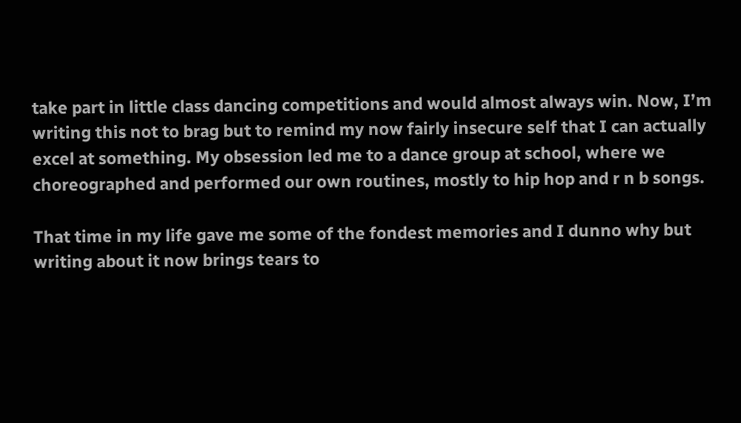take part in little class dancing competitions and would almost always win. Now, I’m writing this not to brag but to remind my now fairly insecure self that I can actually excel at something. My obsession led me to a dance group at school, where we choreographed and performed our own routines, mostly to hip hop and r n b songs.

That time in my life gave me some of the fondest memories and I dunno why but writing about it now brings tears to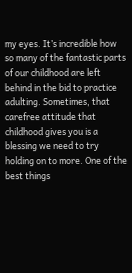my eyes. It’s incredible how so many of the fantastic parts of our childhood are left behind in the bid to practice adulting. Sometimes, that carefree attitude that childhood gives you is a blessing we need to try holding on to more. One of the best things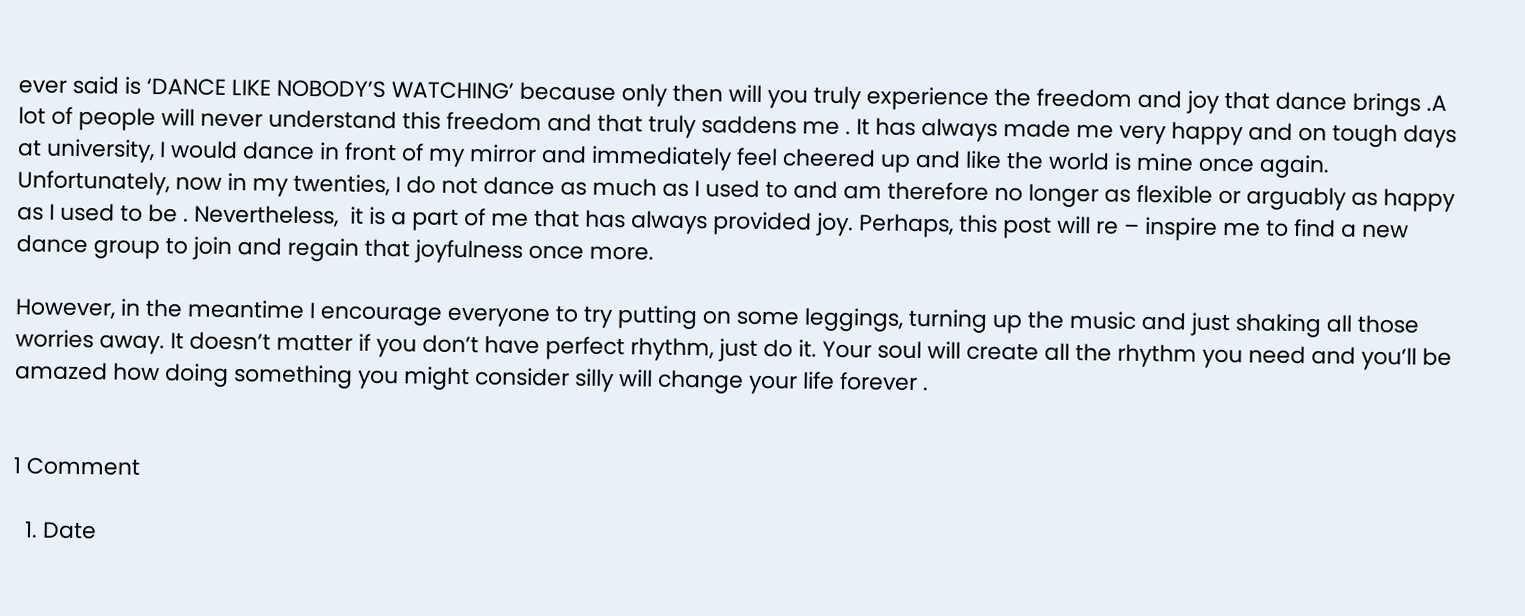ever said is ‘DANCE LIKE NOBODY’S WATCHING’ because only then will you truly experience the freedom and joy that dance brings .A lot of people will never understand this freedom and that truly saddens me . It has always made me very happy and on tough days at university, I would dance in front of my mirror and immediately feel cheered up and like the world is mine once again. Unfortunately, now in my twenties, I do not dance as much as I used to and am therefore no longer as flexible or arguably as happy as I used to be . Nevertheless,  it is a part of me that has always provided joy. Perhaps, this post will re – inspire me to find a new dance group to join and regain that joyfulness once more.

However, in the meantime I encourage everyone to try putting on some leggings, turning up the music and just shaking all those worries away. It doesn’t matter if you don’t have perfect rhythm, just do it. Your soul will create all the rhythm you need and you’ll be amazed how doing something you might consider silly will change your life forever .


1 Comment

  1. Date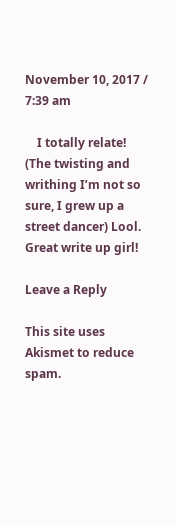November 10, 2017 / 7:39 am

    I totally relate! (The twisting and writhing I’m not so sure, I grew up a street dancer) Lool. Great write up girl!

Leave a Reply

This site uses Akismet to reduce spam.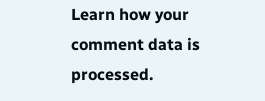Learn how your comment data is processed.